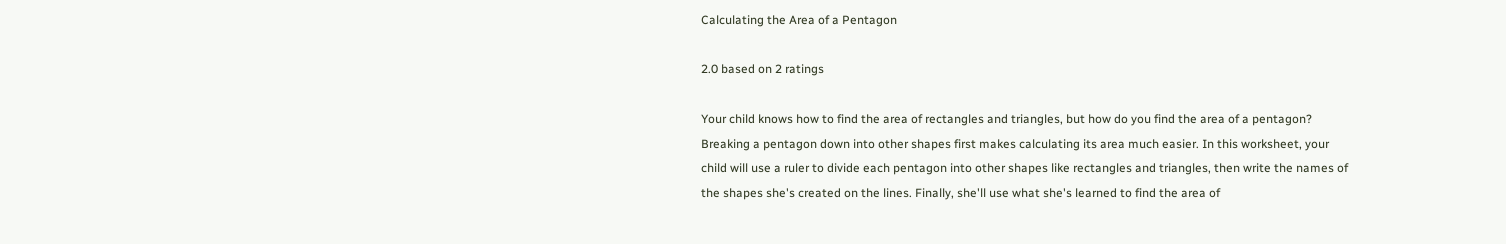Calculating the Area of a Pentagon

2.0 based on 2 ratings

Your child knows how to find the area of rectangles and triangles, but how do you find the area of a pentagon? Breaking a pentagon down into other shapes first makes calculating its area much easier. In this worksheet, your child will use a ruler to divide each pentagon into other shapes like rectangles and triangles, then write the names of the shapes she's created on the lines. Finally, she'll use what she's learned to find the area of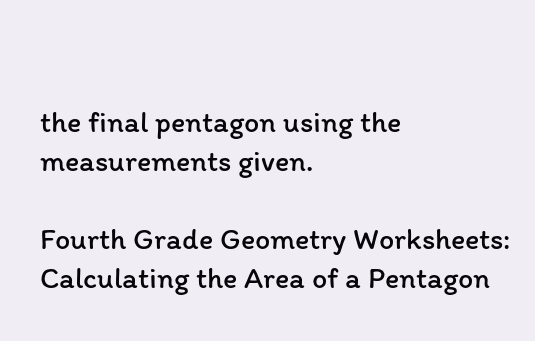the final pentagon using the measurements given.

Fourth Grade Geometry Worksheets: Calculating the Area of a Pentagon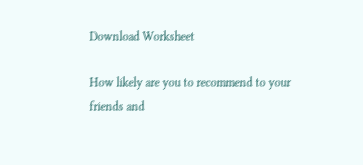Download Worksheet

How likely are you to recommend to your friends and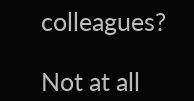colleagues?

Not at all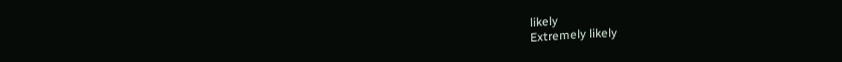likely
Extremely likely